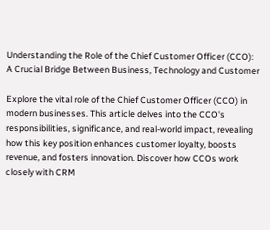Understanding the Role of the Chief Customer Officer (CCO): A Crucial Bridge Between Business, Technology and Customer

Explore the vital role of the Chief Customer Officer (CCO) in modern businesses. This article delves into the CCO's responsibilities, significance, and real-world impact, revealing how this key position enhances customer loyalty, boosts revenue, and fosters innovation. Discover how CCOs work closely with CRM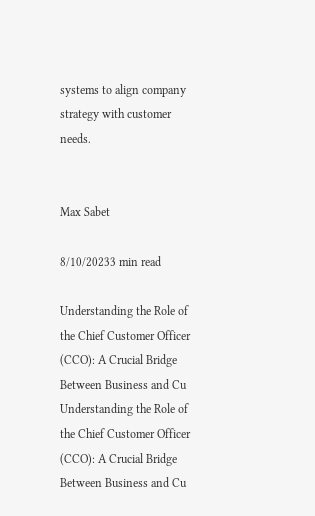systems to align company strategy with customer needs.


Max Sabet

8/10/20233 min read

Understanding the Role of the Chief Customer Officer (CCO): A Crucial Bridge Between Business and Cu
Understanding the Role of the Chief Customer Officer (CCO): A Crucial Bridge Between Business and Cu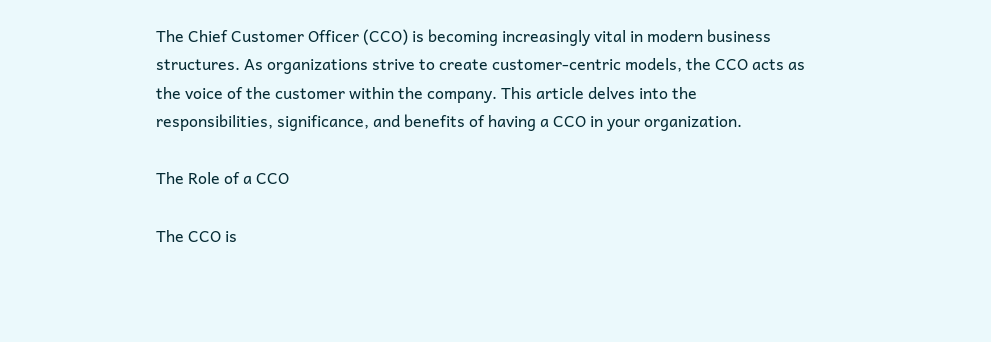The Chief Customer Officer (CCO) is becoming increasingly vital in modern business structures. As organizations strive to create customer-centric models, the CCO acts as the voice of the customer within the company. This article delves into the responsibilities, significance, and benefits of having a CCO in your organization.

The Role of a CCO

The CCO is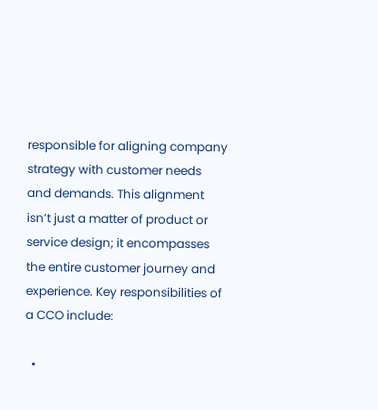responsible for aligning company strategy with customer needs and demands. This alignment isn’t just a matter of product or service design; it encompasses the entire customer journey and experience. Key responsibilities of a CCO include:

  •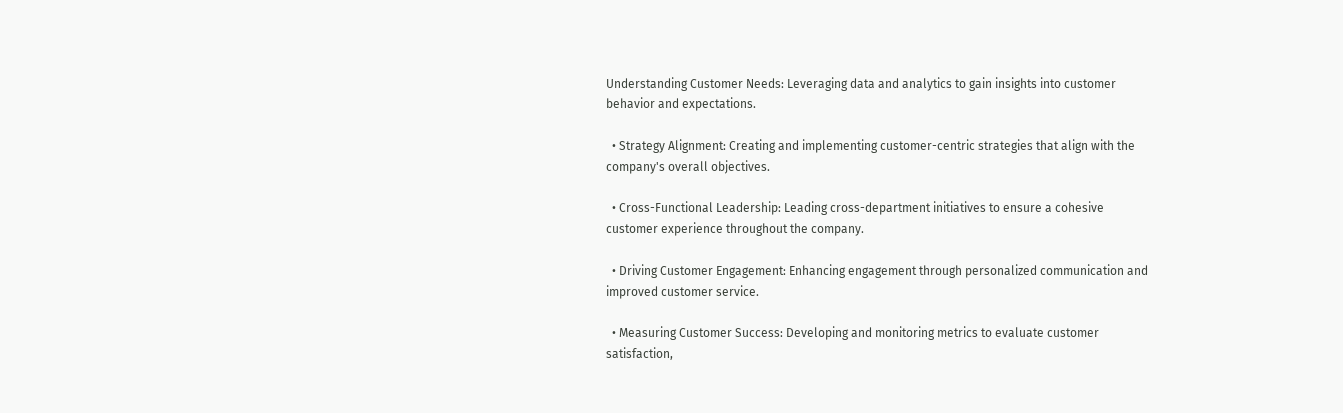Understanding Customer Needs: Leveraging data and analytics to gain insights into customer behavior and expectations.

  • Strategy Alignment: Creating and implementing customer-centric strategies that align with the company's overall objectives.

  • Cross-Functional Leadership: Leading cross-department initiatives to ensure a cohesive customer experience throughout the company.

  • Driving Customer Engagement: Enhancing engagement through personalized communication and improved customer service.

  • Measuring Customer Success: Developing and monitoring metrics to evaluate customer satisfaction,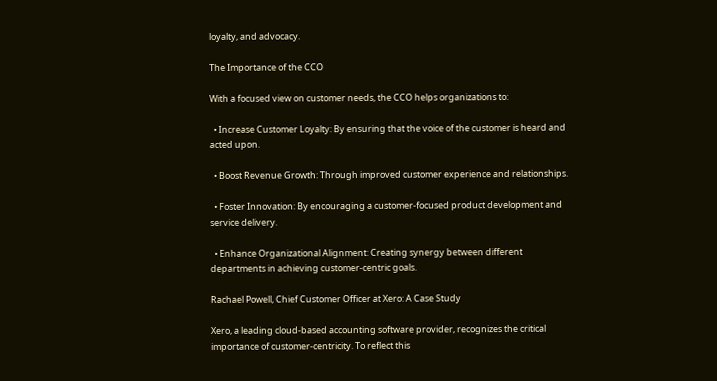loyalty, and advocacy.

The Importance of the CCO

With a focused view on customer needs, the CCO helps organizations to:

  • Increase Customer Loyalty: By ensuring that the voice of the customer is heard and acted upon.

  • Boost Revenue Growth: Through improved customer experience and relationships.

  • Foster Innovation: By encouraging a customer-focused product development and service delivery.

  • Enhance Organizational Alignment: Creating synergy between different departments in achieving customer-centric goals.

Rachael Powell, Chief Customer Officer at Xero: A Case Study

Xero, a leading cloud-based accounting software provider, recognizes the critical importance of customer-centricity. To reflect this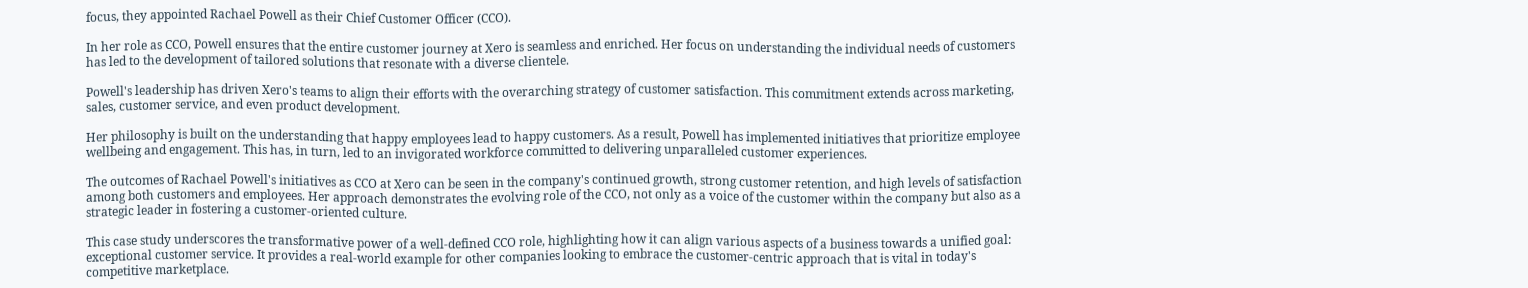focus, they appointed Rachael Powell as their Chief Customer Officer (CCO).

In her role as CCO, Powell ensures that the entire customer journey at Xero is seamless and enriched. Her focus on understanding the individual needs of customers has led to the development of tailored solutions that resonate with a diverse clientele.

Powell's leadership has driven Xero's teams to align their efforts with the overarching strategy of customer satisfaction. This commitment extends across marketing, sales, customer service, and even product development.

Her philosophy is built on the understanding that happy employees lead to happy customers. As a result, Powell has implemented initiatives that prioritize employee wellbeing and engagement. This has, in turn, led to an invigorated workforce committed to delivering unparalleled customer experiences.

The outcomes of Rachael Powell's initiatives as CCO at Xero can be seen in the company's continued growth, strong customer retention, and high levels of satisfaction among both customers and employees. Her approach demonstrates the evolving role of the CCO, not only as a voice of the customer within the company but also as a strategic leader in fostering a customer-oriented culture.

This case study underscores the transformative power of a well-defined CCO role, highlighting how it can align various aspects of a business towards a unified goal: exceptional customer service. It provides a real-world example for other companies looking to embrace the customer-centric approach that is vital in today's competitive marketplace.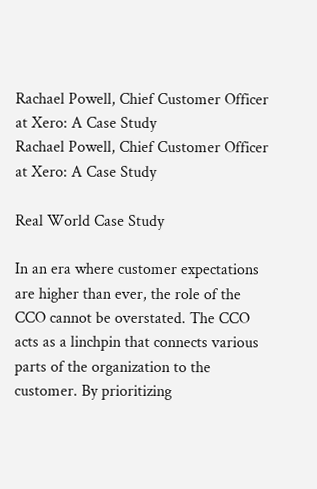Rachael Powell, Chief Customer Officer at Xero: A Case Study
Rachael Powell, Chief Customer Officer at Xero: A Case Study

Real World Case Study

In an era where customer expectations are higher than ever, the role of the CCO cannot be overstated. The CCO acts as a linchpin that connects various parts of the organization to the customer. By prioritizing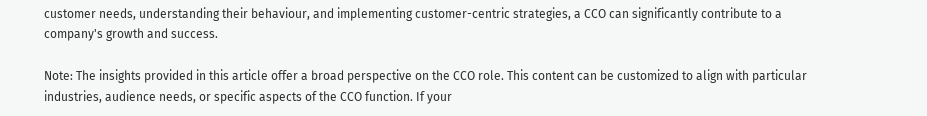customer needs, understanding their behaviour, and implementing customer-centric strategies, a CCO can significantly contribute to a company's growth and success.

Note: The insights provided in this article offer a broad perspective on the CCO role. This content can be customized to align with particular industries, audience needs, or specific aspects of the CCO function. If your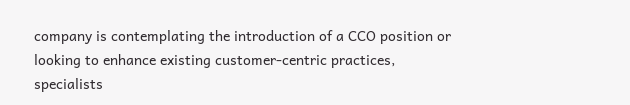company is contemplating the introduction of a CCO position or looking to enhance existing customer-centric practices, specialists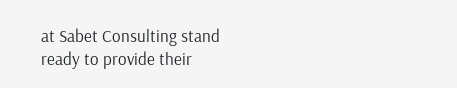at Sabet Consulting stand ready to provide their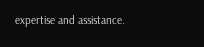expertise and assistance.